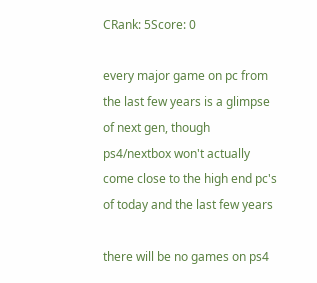CRank: 5Score: 0

every major game on pc from the last few years is a glimpse of next gen, though ps4/nextbox won't actually come close to the high end pc's of today and the last few years

there will be no games on ps4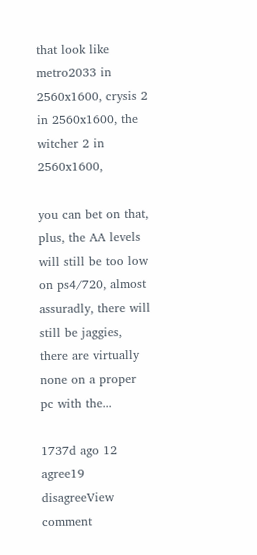that look like metro2033 in 2560x1600, crysis 2 in 2560x1600, the witcher 2 in 2560x1600,

you can bet on that, plus, the AA levels will still be too low on ps4/720, almost assuradly, there will still be jaggies, there are virtually none on a proper pc with the...

1737d ago 12 agree19 disagreeView comment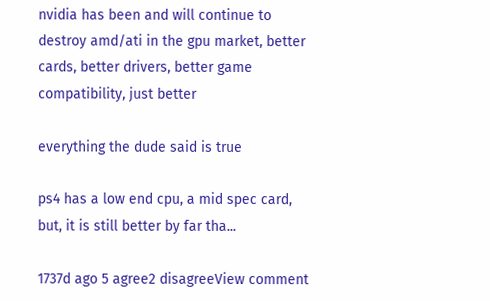nvidia has been and will continue to destroy amd/ati in the gpu market, better cards, better drivers, better game compatibility, just better

everything the dude said is true

ps4 has a low end cpu, a mid spec card, but, it is still better by far tha...

1737d ago 5 agree2 disagreeView comment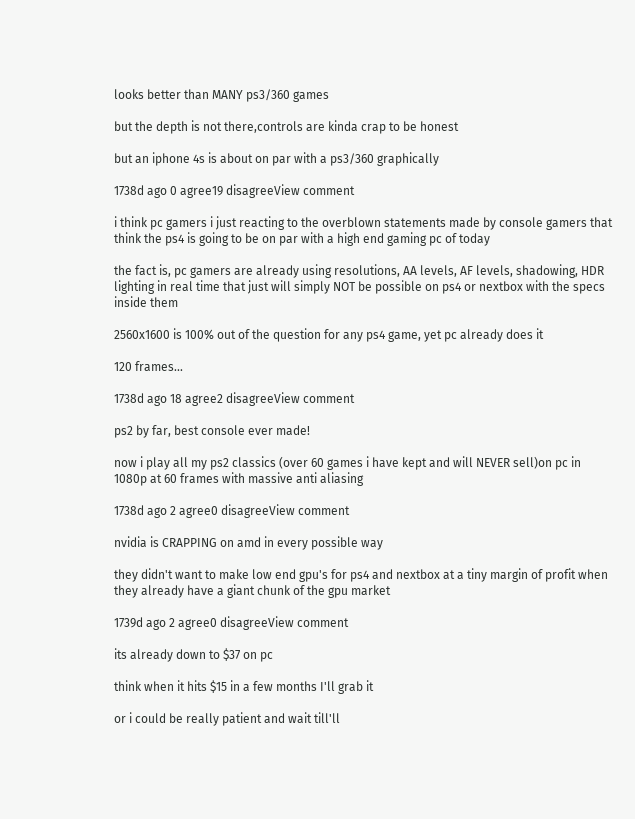looks better than MANY ps3/360 games

but the depth is not there,controls are kinda crap to be honest

but an iphone 4s is about on par with a ps3/360 graphically

1738d ago 0 agree19 disagreeView comment

i think pc gamers i just reacting to the overblown statements made by console gamers that think the ps4 is going to be on par with a high end gaming pc of today

the fact is, pc gamers are already using resolutions, AA levels, AF levels, shadowing, HDR lighting in real time that just will simply NOT be possible on ps4 or nextbox with the specs inside them

2560x1600 is 100% out of the question for any ps4 game, yet pc already does it

120 frames...

1738d ago 18 agree2 disagreeView comment

ps2 by far, best console ever made!

now i play all my ps2 classics (over 60 games i have kept and will NEVER sell)on pc in 1080p at 60 frames with massive anti aliasing

1738d ago 2 agree0 disagreeView comment

nvidia is CRAPPING on amd in every possible way

they didn't want to make low end gpu's for ps4 and nextbox at a tiny margin of profit when they already have a giant chunk of the gpu market

1739d ago 2 agree0 disagreeView comment

its already down to $37 on pc

think when it hits $15 in a few months I'll grab it

or i could be really patient and wait till'll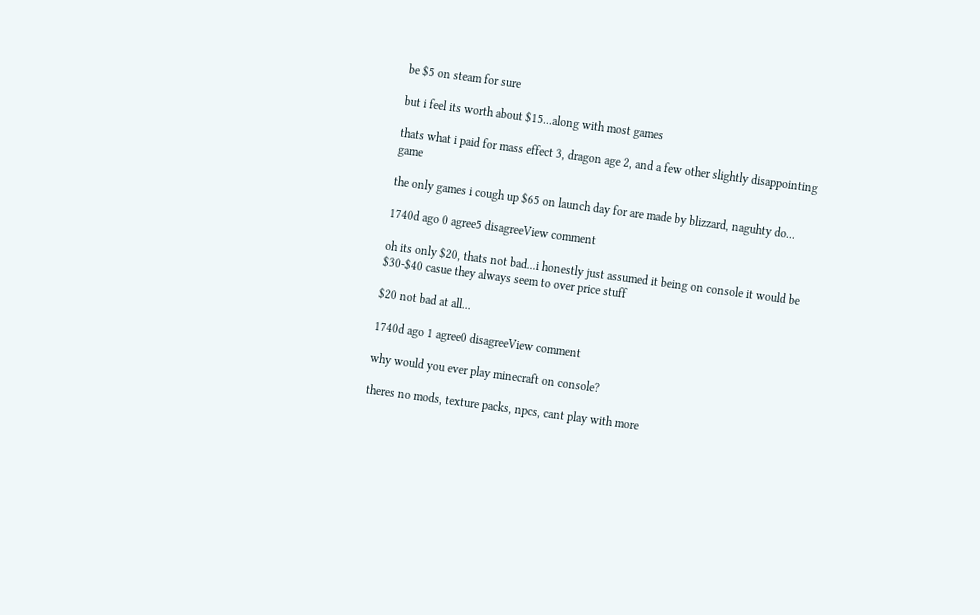be $5 on steam for sure

but i feel its worth about $15...along with most games

thats what i paid for mass effect 3, dragon age 2, and a few other slightly disappointing game

the only games i cough up $65 on launch day for are made by blizzard, naguhty do...

1740d ago 0 agree5 disagreeView comment

oh its only $20, thats not bad...i honestly just assumed it being on console it would be $30-$40 casue they always seem to over price stuff

$20 not bad at all...

1740d ago 1 agree0 disagreeView comment

why would you ever play minecraft on console?

theres no mods, texture packs, npcs, cant play with more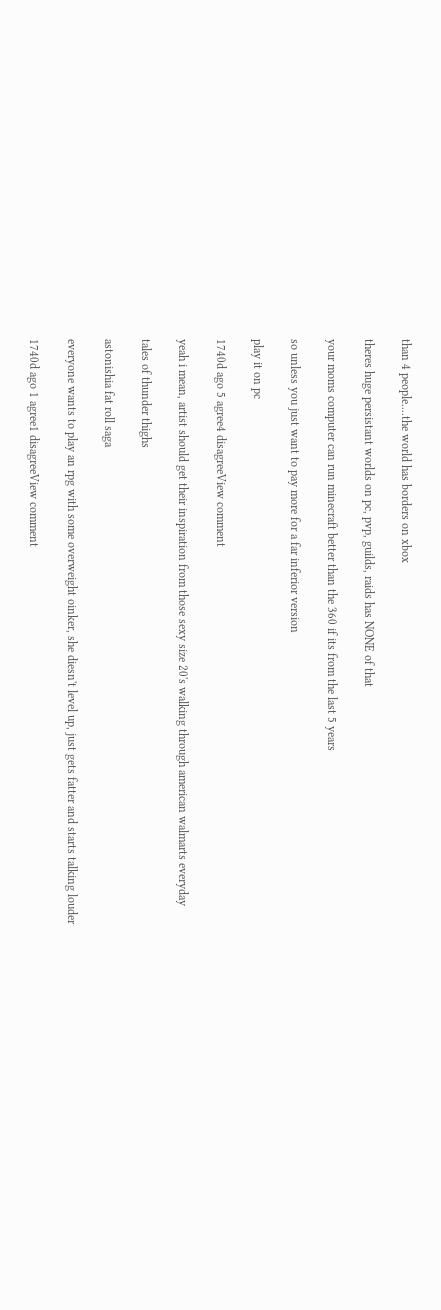than 4 people....the world has borders on xbox

theres huge persistant worlds on pc, pvp, guilds, raids has NONE of that

your moms computer can run minecraft better than the 360 if its from the last 5 years

so unless you just want to pay more for a far inferior version

play it on pc

1740d ago 5 agree4 disagreeView comment

yeah i mean, artist should get their inspiration from those sexy size 20's walking through american walmarts everyday

tales of thunder thighs

astonishia fat roll saga

everyone wants to play an rpg with some overweight oinker, she diesn't level up, just gets fatter and starts talking louder

1740d ago 1 agree1 disagreeView comment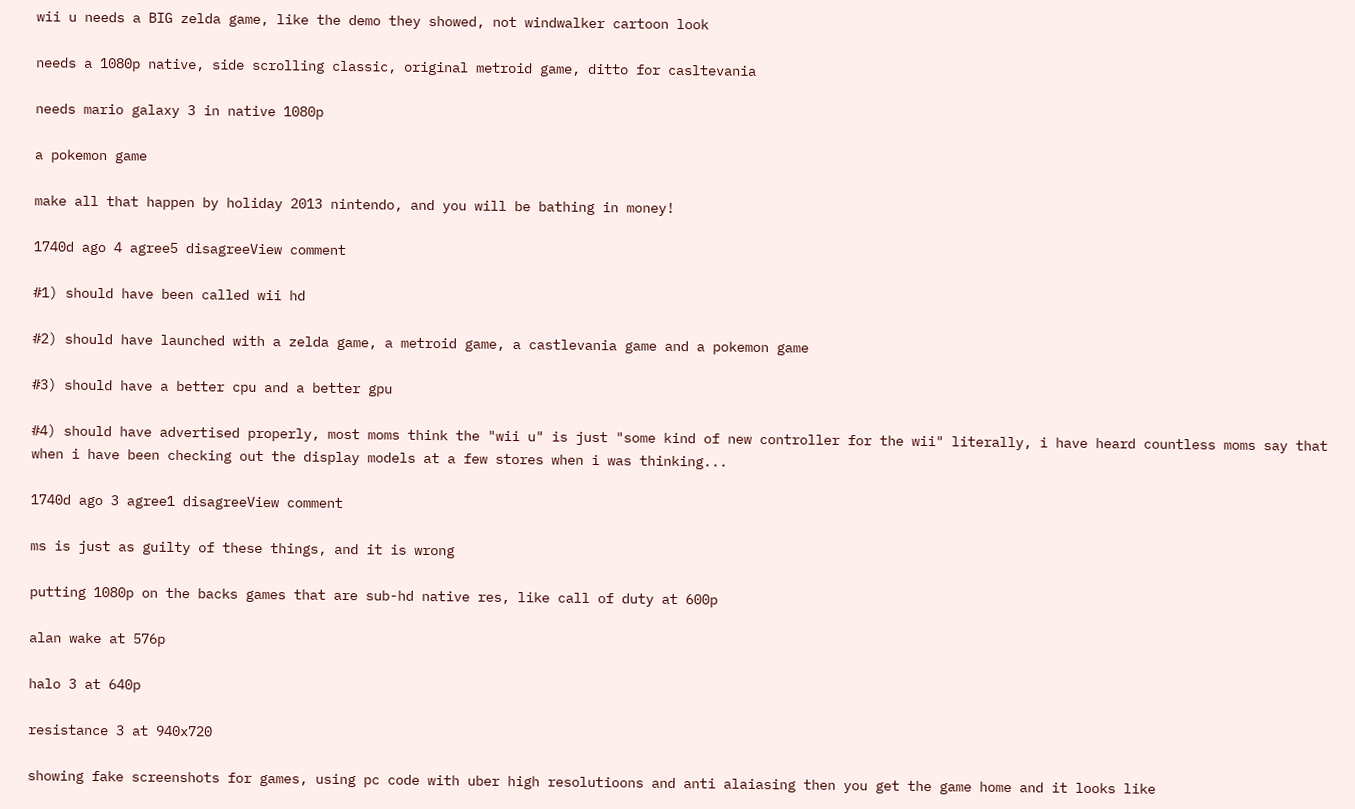wii u needs a BIG zelda game, like the demo they showed, not windwalker cartoon look

needs a 1080p native, side scrolling classic, original metroid game, ditto for casltevania

needs mario galaxy 3 in native 1080p

a pokemon game

make all that happen by holiday 2013 nintendo, and you will be bathing in money!

1740d ago 4 agree5 disagreeView comment

#1) should have been called wii hd

#2) should have launched with a zelda game, a metroid game, a castlevania game and a pokemon game

#3) should have a better cpu and a better gpu

#4) should have advertised properly, most moms think the "wii u" is just "some kind of new controller for the wii" literally, i have heard countless moms say that when i have been checking out the display models at a few stores when i was thinking...

1740d ago 3 agree1 disagreeView comment

ms is just as guilty of these things, and it is wrong

putting 1080p on the backs games that are sub-hd native res, like call of duty at 600p

alan wake at 576p

halo 3 at 640p

resistance 3 at 940x720

showing fake screenshots for games, using pc code with uber high resolutioons and anti alaiasing then you get the game home and it looks like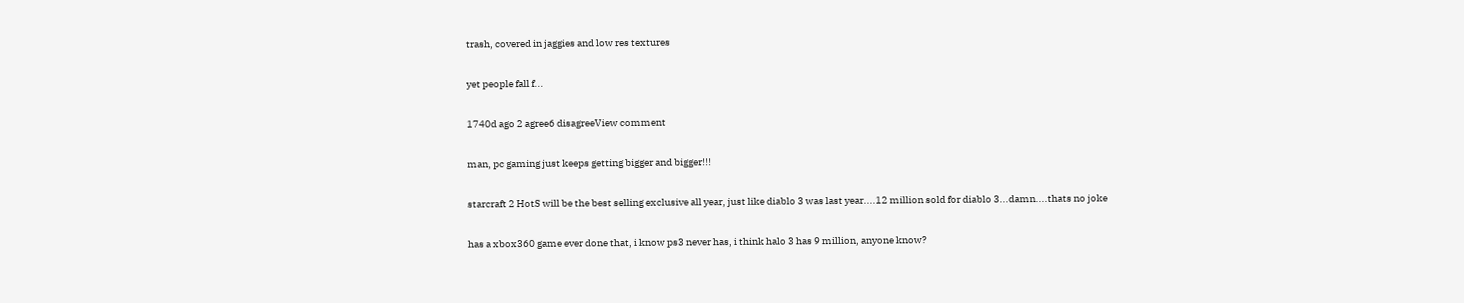trash, covered in jaggies and low res textures

yet people fall f...

1740d ago 2 agree6 disagreeView comment

man, pc gaming just keeps getting bigger and bigger!!!

starcraft 2 HotS will be the best selling exclusive all year, just like diablo 3 was last year....12 million sold for diablo 3...damn....thats no joke

has a xbox360 game ever done that, i know ps3 never has, i think halo 3 has 9 million, anyone know?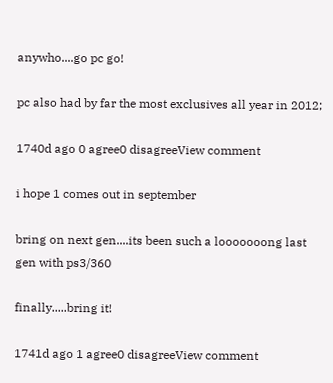anywho....go pc go!

pc also had by far the most exclusives all year in 2012;

1740d ago 0 agree0 disagreeView comment

i hope 1 comes out in september

bring on next gen....its been such a looooooong last gen with ps3/360

finally.....bring it!

1741d ago 1 agree0 disagreeView comment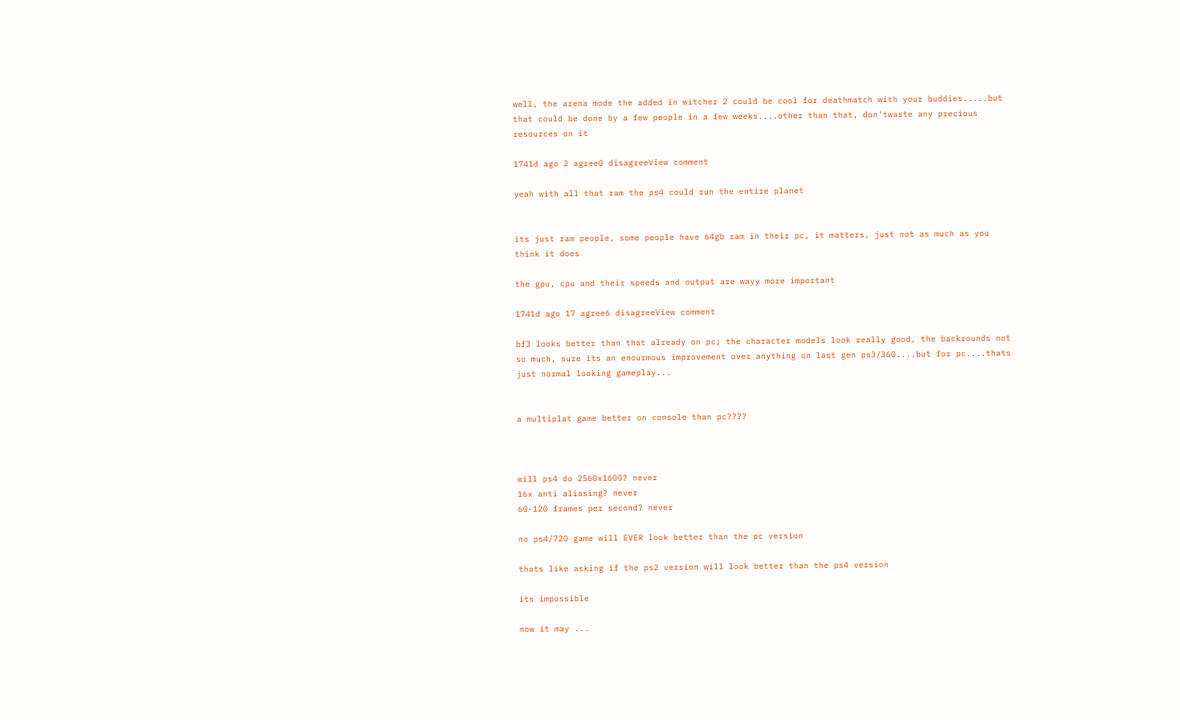well, the arena mode the added in witcher 2 could be cool for deathmatch with your buddies.....but that could be done by a few people in a few weeks....other than that, don'twaste any precious resources on it

1741d ago 2 agree0 disagreeView comment

yeah with all that ram the ps4 could run the entire planet


its just ram people, some people have 64gb ram in their pc, it matters, just not as much as you think it does

the gpu, cpu and their speeds and output are wayy more important

1741d ago 17 agree6 disagreeView comment

bf3 looks better than that already on pc; the character models look really good, the backrounds not so much, sure its an enourmous improvement over anything on last gen ps3/360....but for pc....thats just normal looking gameplay...


a multiplat game better on console than pc????



will ps4 do 2560x1600? never
16x anti aliasing? never
60-120 frames per second? never

no ps4/720 game will EVER look better than the pc version

thats like asking if the ps2 version will look better than the ps4 version

its impossible

now it may ...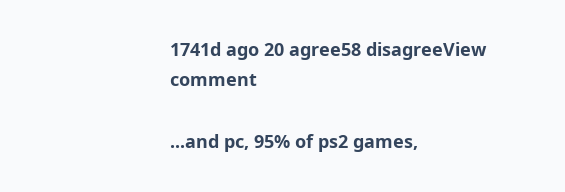1741d ago 20 agree58 disagreeView comment

...and pc, 95% of ps2 games,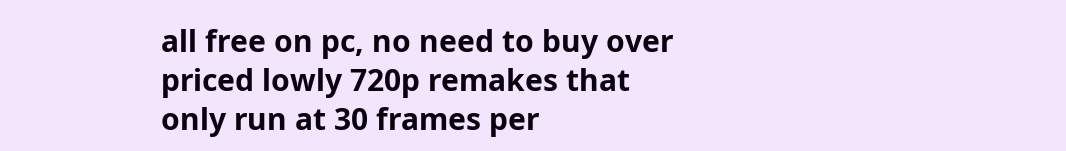all free on pc, no need to buy over priced lowly 720p remakes that only run at 30 frames per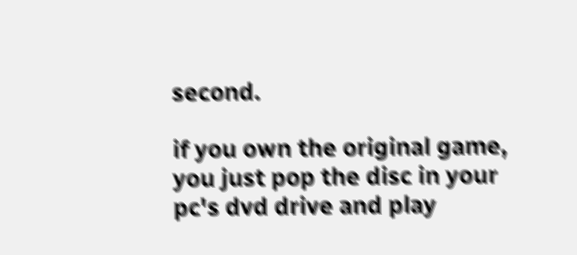second.

if you own the original game, you just pop the disc in your pc's dvd drive and play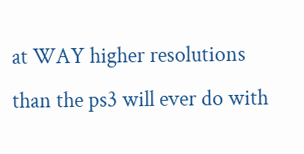at WAY higher resolutions than the ps3 will ever do with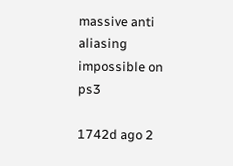massive anti aliasing impossible on ps3

1742d ago 2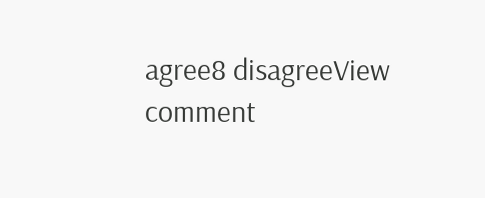agree8 disagreeView comment